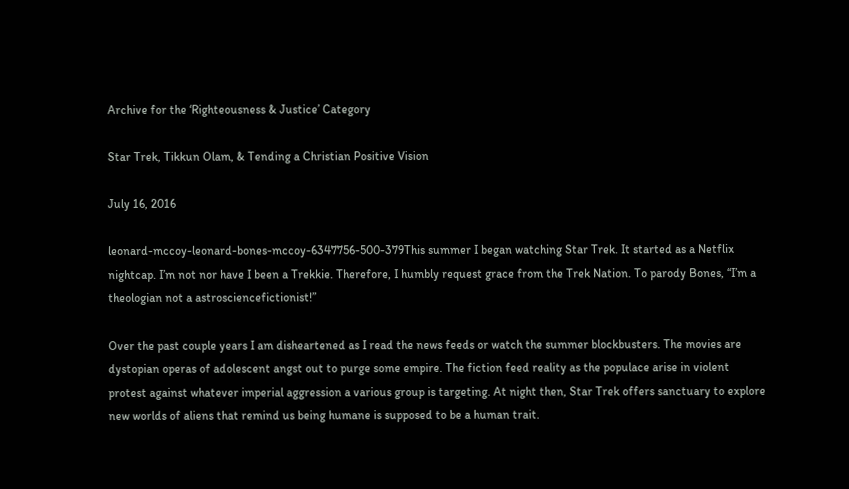Archive for the ‘Righteousness & Justice’ Category

Star Trek, Tikkun Olam, & Tending a Christian Positive Vision

July 16, 2016

leonard-mccoy-leonard-bones-mccoy-6347756-500-379This summer I began watching Star Trek. It started as a Netflix nightcap. I’m not nor have I been a Trekkie. Therefore, I humbly request grace from the Trek Nation. To parody Bones, “I’m a theologian not a astrosciencefictionist!”

Over the past couple years I am disheartened as I read the news feeds or watch the summer blockbusters. The movies are dystopian operas of adolescent angst out to purge some empire. The fiction feed reality as the populace arise in violent protest against whatever imperial aggression a various group is targeting. At night then, Star Trek offers sanctuary to explore new worlds of aliens that remind us being humane is supposed to be a human trait.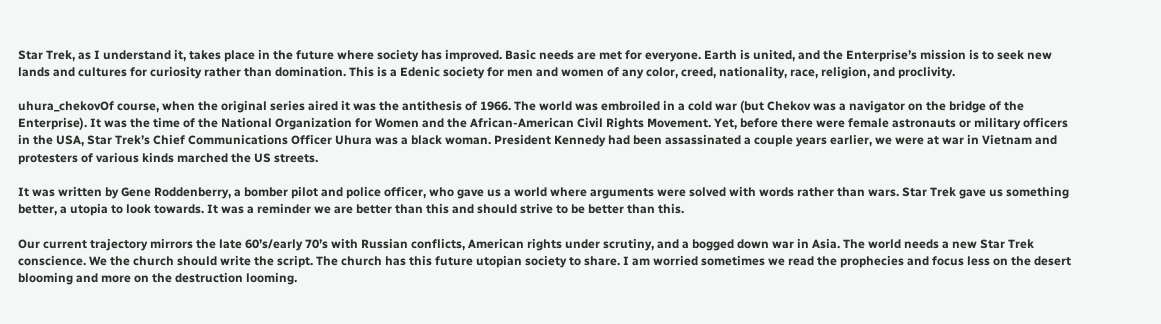Star Trek, as I understand it, takes place in the future where society has improved. Basic needs are met for everyone. Earth is united, and the Enterprise’s mission is to seek new lands and cultures for curiosity rather than domination. This is a Edenic society for men and women of any color, creed, nationality, race, religion, and proclivity.

uhura_chekovOf course, when the original series aired it was the antithesis of 1966. The world was embroiled in a cold war (but Chekov was a navigator on the bridge of the Enterprise). It was the time of the National Organization for Women and the African-American Civil Rights Movement. Yet, before there were female astronauts or military officers in the USA, Star Trek’s Chief Communications Officer Uhura was a black woman. President Kennedy had been assassinated a couple years earlier, we were at war in Vietnam and protesters of various kinds marched the US streets.

It was written by Gene Roddenberry, a bomber pilot and police officer, who gave us a world where arguments were solved with words rather than wars. Star Trek gave us something better, a utopia to look towards. It was a reminder we are better than this and should strive to be better than this.

Our current trajectory mirrors the late 60’s/early 70’s with Russian conflicts, American rights under scrutiny, and a bogged down war in Asia. The world needs a new Star Trek conscience. We the church should write the script. The church has this future utopian society to share. I am worried sometimes we read the prophecies and focus less on the desert blooming and more on the destruction looming.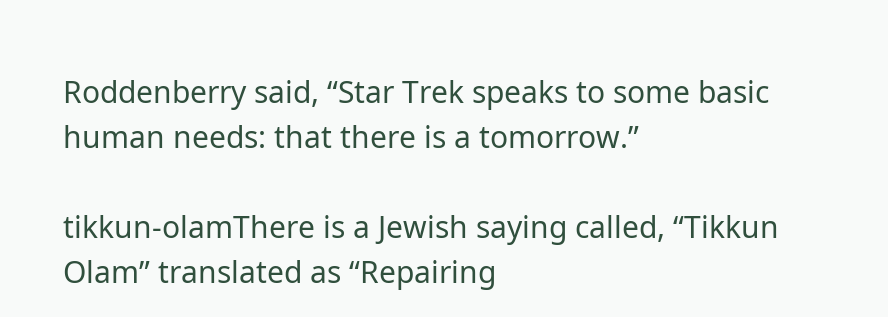Roddenberry said, “Star Trek speaks to some basic human needs: that there is a tomorrow.”

tikkun-olamThere is a Jewish saying called, “Tikkun Olam” translated as “Repairing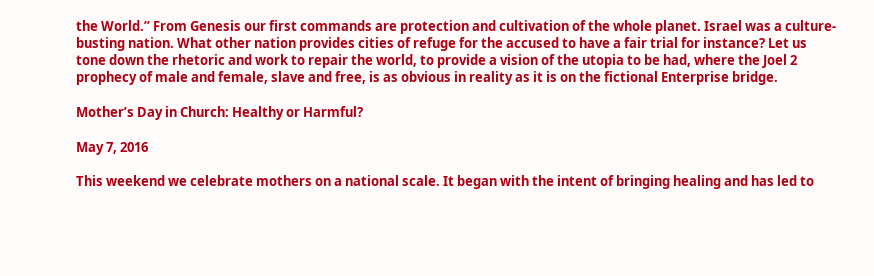the World.” From Genesis our first commands are protection and cultivation of the whole planet. Israel was a culture-busting nation. What other nation provides cities of refuge for the accused to have a fair trial for instance? Let us tone down the rhetoric and work to repair the world, to provide a vision of the utopia to be had, where the Joel 2 prophecy of male and female, slave and free, is as obvious in reality as it is on the fictional Enterprise bridge.

Mother’s Day in Church: Healthy or Harmful?

May 7, 2016

This weekend we celebrate mothers on a national scale. It began with the intent of bringing healing and has led to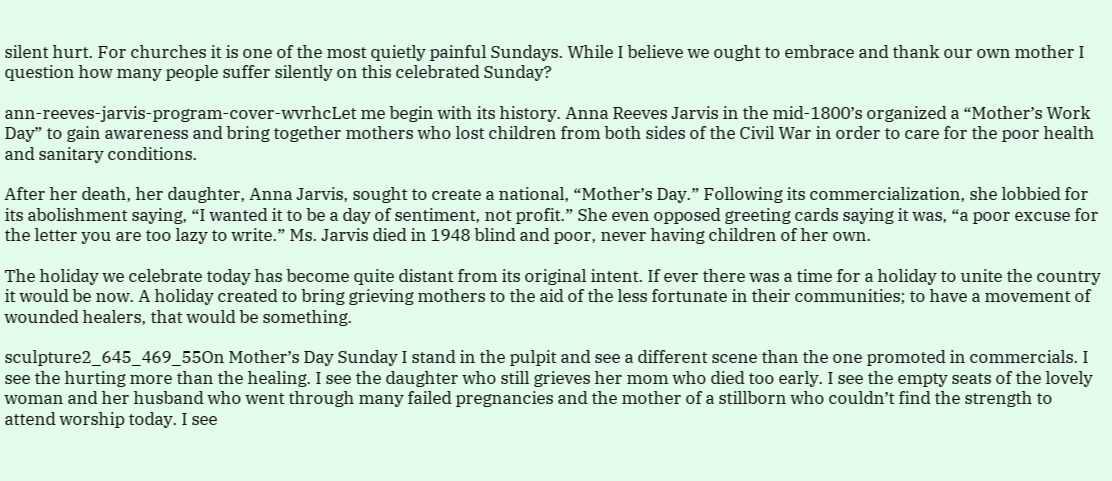silent hurt. For churches it is one of the most quietly painful Sundays. While I believe we ought to embrace and thank our own mother I question how many people suffer silently on this celebrated Sunday?

ann-reeves-jarvis-program-cover-wvrhcLet me begin with its history. Anna Reeves Jarvis in the mid-1800’s organized a “Mother’s Work Day” to gain awareness and bring together mothers who lost children from both sides of the Civil War in order to care for the poor health and sanitary conditions.

After her death, her daughter, Anna Jarvis, sought to create a national, “Mother’s Day.” Following its commercialization, she lobbied for its abolishment saying, “I wanted it to be a day of sentiment, not profit.” She even opposed greeting cards saying it was, “a poor excuse for the letter you are too lazy to write.” Ms. Jarvis died in 1948 blind and poor, never having children of her own.

The holiday we celebrate today has become quite distant from its original intent. If ever there was a time for a holiday to unite the country it would be now. A holiday created to bring grieving mothers to the aid of the less fortunate in their communities; to have a movement of wounded healers, that would be something.

sculpture2_645_469_55On Mother’s Day Sunday I stand in the pulpit and see a different scene than the one promoted in commercials. I see the hurting more than the healing. I see the daughter who still grieves her mom who died too early. I see the empty seats of the lovely woman and her husband who went through many failed pregnancies and the mother of a stillborn who couldn’t find the strength to attend worship today. I see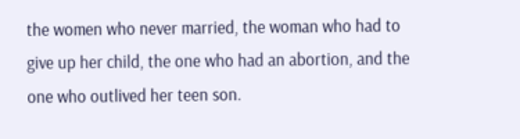the women who never married, the woman who had to give up her child, the one who had an abortion, and the one who outlived her teen son.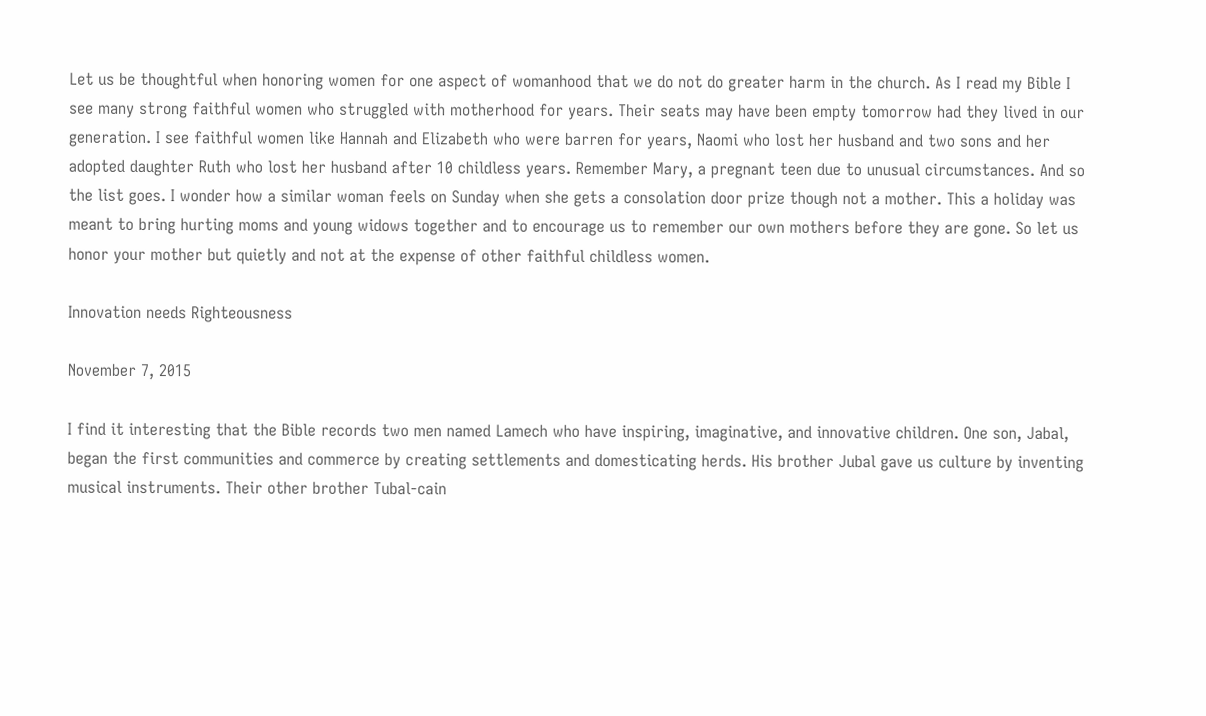Let us be thoughtful when honoring women for one aspect of womanhood that we do not do greater harm in the church. As I read my Bible I see many strong faithful women who struggled with motherhood for years. Their seats may have been empty tomorrow had they lived in our generation. I see faithful women like Hannah and Elizabeth who were barren for years, Naomi who lost her husband and two sons and her adopted daughter Ruth who lost her husband after 10 childless years. Remember Mary, a pregnant teen due to unusual circumstances. And so the list goes. I wonder how a similar woman feels on Sunday when she gets a consolation door prize though not a mother. This a holiday was meant to bring hurting moms and young widows together and to encourage us to remember our own mothers before they are gone. So let us honor your mother but quietly and not at the expense of other faithful childless women.

Innovation needs Righteousness

November 7, 2015

I find it interesting that the Bible records two men named Lamech who have inspiring, imaginative, and innovative children. One son, Jabal, began the first communities and commerce by creating settlements and domesticating herds. His brother Jubal gave us culture by inventing musical instruments. Their other brother Tubal-cain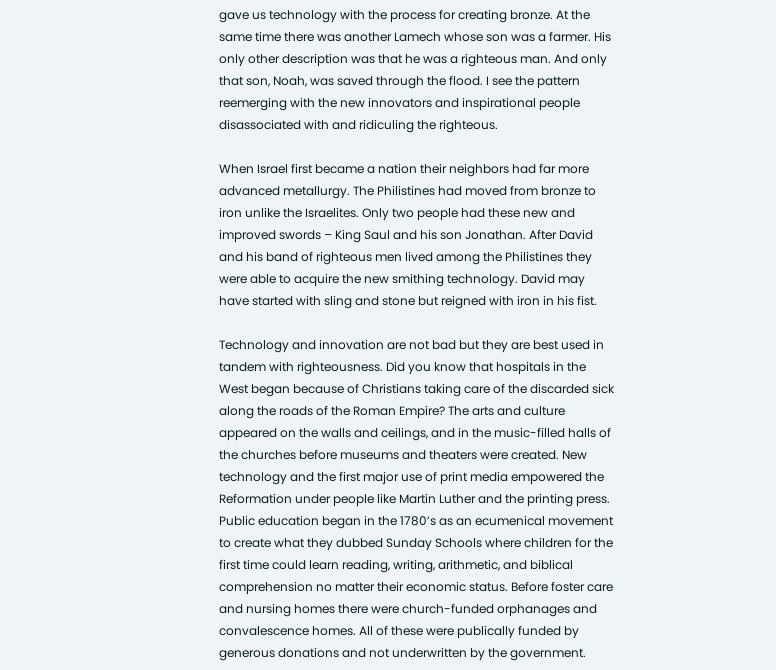gave us technology with the process for creating bronze. At the same time there was another Lamech whose son was a farmer. His only other description was that he was a righteous man. And only that son, Noah, was saved through the flood. I see the pattern reemerging with the new innovators and inspirational people disassociated with and ridiculing the righteous.

When Israel first became a nation their neighbors had far more advanced metallurgy. The Philistines had moved from bronze to iron unlike the Israelites. Only two people had these new and improved swords – King Saul and his son Jonathan. After David and his band of righteous men lived among the Philistines they were able to acquire the new smithing technology. David may have started with sling and stone but reigned with iron in his fist.

Technology and innovation are not bad but they are best used in tandem with righteousness. Did you know that hospitals in the West began because of Christians taking care of the discarded sick along the roads of the Roman Empire? The arts and culture appeared on the walls and ceilings, and in the music-filled halls of the churches before museums and theaters were created. New technology and the first major use of print media empowered the Reformation under people like Martin Luther and the printing press. Public education began in the 1780’s as an ecumenical movement to create what they dubbed Sunday Schools where children for the first time could learn reading, writing, arithmetic, and biblical comprehension no matter their economic status. Before foster care and nursing homes there were church-funded orphanages and convalescence homes. All of these were publically funded by generous donations and not underwritten by the government.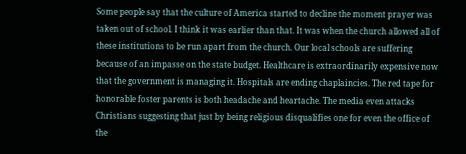Some people say that the culture of America started to decline the moment prayer was taken out of school. I think it was earlier than that. It was when the church allowed all of these institutions to be run apart from the church. Our local schools are suffering because of an impasse on the state budget. Healthcare is extraordinarily expensive now that the government is managing it. Hospitals are ending chaplaincies. The red tape for honorable foster parents is both headache and heartache. The media even attacks Christians suggesting that just by being religious disqualifies one for even the office of the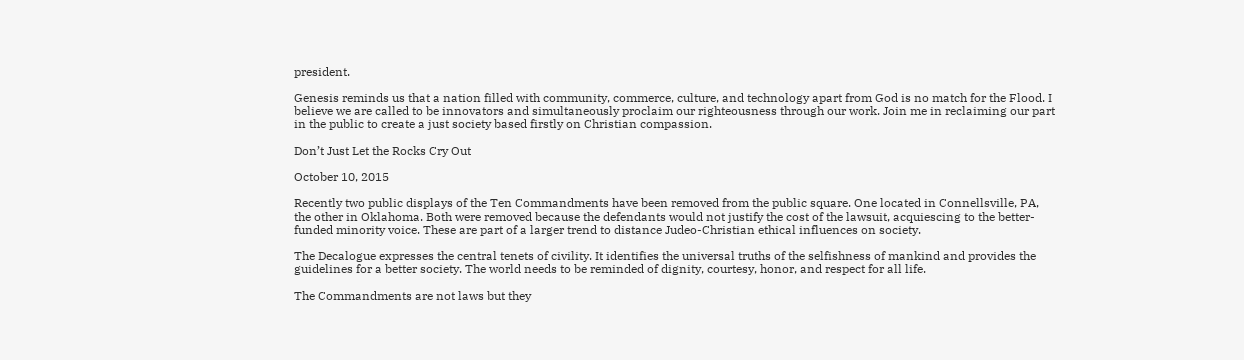president.

Genesis reminds us that a nation filled with community, commerce, culture, and technology apart from God is no match for the Flood. I believe we are called to be innovators and simultaneously proclaim our righteousness through our work. Join me in reclaiming our part in the public to create a just society based firstly on Christian compassion.

Don’t Just Let the Rocks Cry Out

October 10, 2015

Recently two public displays of the Ten Commandments have been removed from the public square. One located in Connellsville, PA, the other in Oklahoma. Both were removed because the defendants would not justify the cost of the lawsuit, acquiescing to the better-funded minority voice. These are part of a larger trend to distance Judeo-Christian ethical influences on society.

The Decalogue expresses the central tenets of civility. It identifies the universal truths of the selfishness of mankind and provides the guidelines for a better society. The world needs to be reminded of dignity, courtesy, honor, and respect for all life.

The Commandments are not laws but they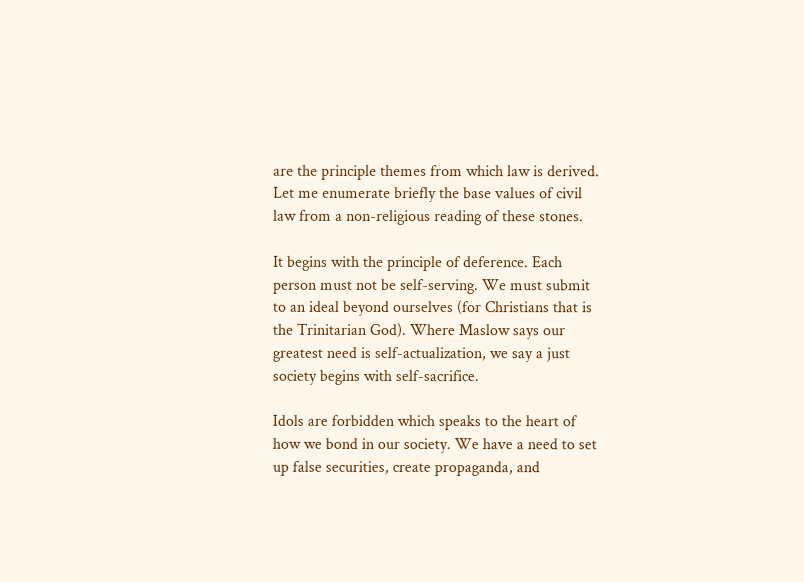are the principle themes from which law is derived. Let me enumerate briefly the base values of civil law from a non-religious reading of these stones.

It begins with the principle of deference. Each person must not be self-serving. We must submit to an ideal beyond ourselves (for Christians that is the Trinitarian God). Where Maslow says our greatest need is self-actualization, we say a just society begins with self-sacrifice.

Idols are forbidden which speaks to the heart of how we bond in our society. We have a need to set up false securities, create propaganda, and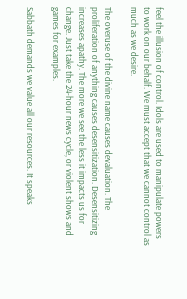feel the illusion of control. Idols are used to manipulate powers to work on our behalf. We must accept that we cannot control as much as we desire.

The overuse of the divine name causes devaluation. The proliferation of anything causes desensitization. Desensitizing increases apathy. The more we see the less it impacts us for change. Just take the 24-hour news cycle, or violent shows and games for examples.

Sabbath demands we value all our resources. It speaks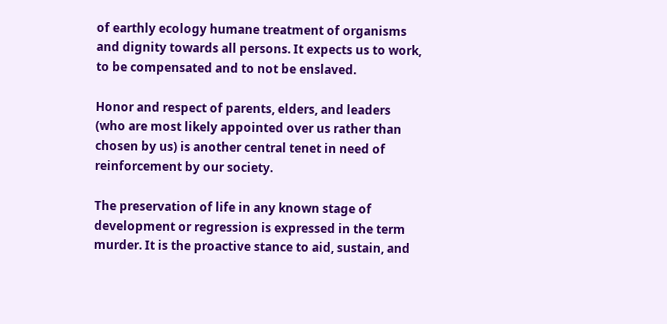of earthly ecology humane treatment of organisms and dignity towards all persons. It expects us to work, to be compensated and to not be enslaved.

Honor and respect of parents, elders, and leaders (who are most likely appointed over us rather than chosen by us) is another central tenet in need of reinforcement by our society.

The preservation of life in any known stage of development or regression is expressed in the term murder. It is the proactive stance to aid, sustain, and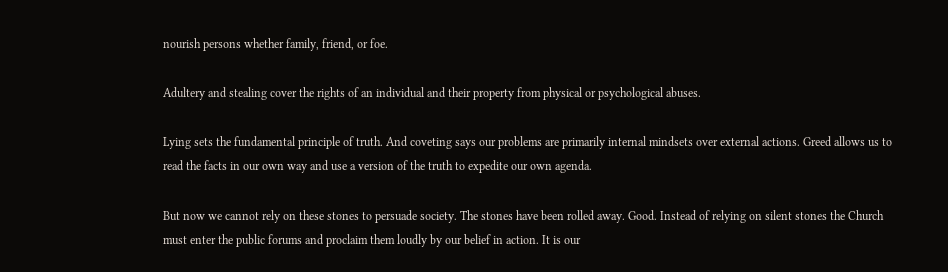nourish persons whether family, friend, or foe.

Adultery and stealing cover the rights of an individual and their property from physical or psychological abuses.

Lying sets the fundamental principle of truth. And coveting says our problems are primarily internal mindsets over external actions. Greed allows us to read the facts in our own way and use a version of the truth to expedite our own agenda.

But now we cannot rely on these stones to persuade society. The stones have been rolled away. Good. Instead of relying on silent stones the Church must enter the public forums and proclaim them loudly by our belief in action. It is our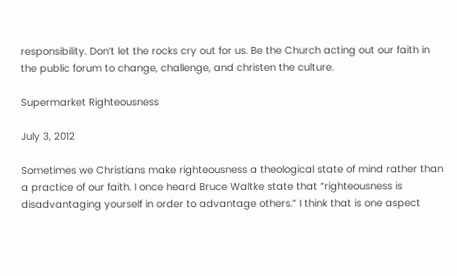responsibility. Don’t let the rocks cry out for us. Be the Church acting out our faith in the public forum to change, challenge, and christen the culture.

Supermarket Righteousness

July 3, 2012

Sometimes we Christians make righteousness a theological state of mind rather than a practice of our faith. I once heard Bruce Waltke state that “righteousness is disadvantaging yourself in order to advantage others.” I think that is one aspect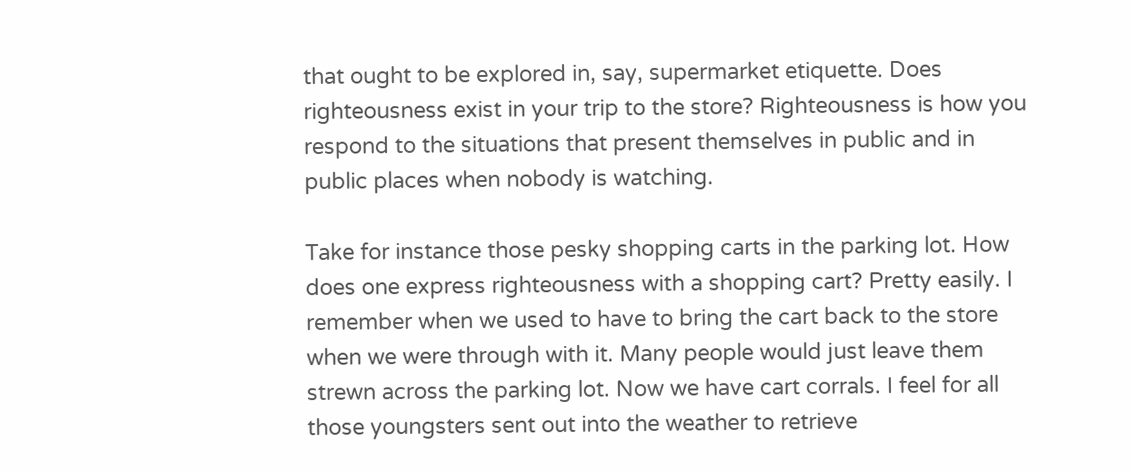that ought to be explored in, say, supermarket etiquette. Does righteousness exist in your trip to the store? Righteousness is how you respond to the situations that present themselves in public and in public places when nobody is watching.

Take for instance those pesky shopping carts in the parking lot. How does one express righteousness with a shopping cart? Pretty easily. I remember when we used to have to bring the cart back to the store when we were through with it. Many people would just leave them strewn across the parking lot. Now we have cart corrals. I feel for all those youngsters sent out into the weather to retrieve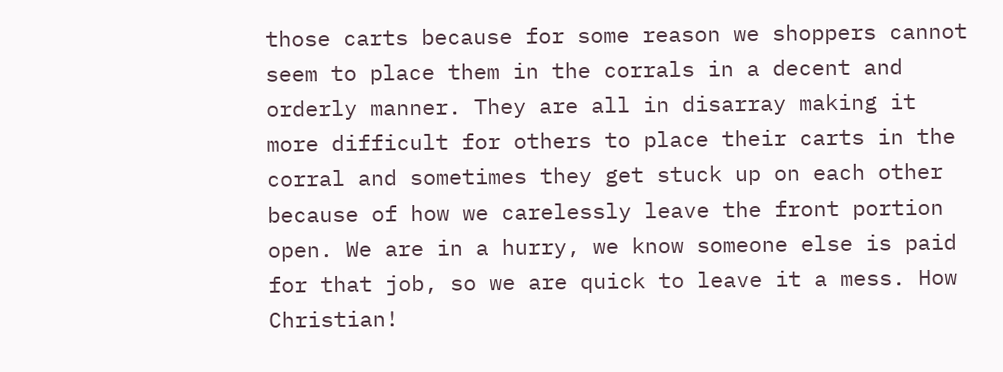those carts because for some reason we shoppers cannot seem to place them in the corrals in a decent and orderly manner. They are all in disarray making it more difficult for others to place their carts in the corral and sometimes they get stuck up on each other because of how we carelessly leave the front portion open. We are in a hurry, we know someone else is paid for that job, so we are quick to leave it a mess. How Christian!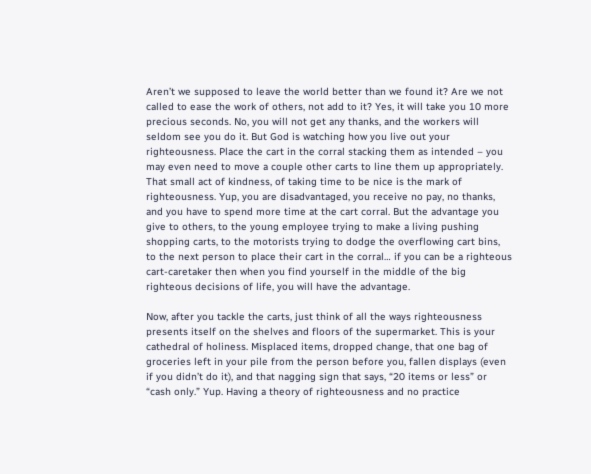Aren’t we supposed to leave the world better than we found it? Are we not called to ease the work of others, not add to it? Yes, it will take you 10 more precious seconds. No, you will not get any thanks, and the workers will seldom see you do it. But God is watching how you live out your righteousness. Place the cart in the corral stacking them as intended – you may even need to move a couple other carts to line them up appropriately. That small act of kindness, of taking time to be nice is the mark of righteousness. Yup, you are disadvantaged, you receive no pay, no thanks, and you have to spend more time at the cart corral. But the advantage you give to others, to the young employee trying to make a living pushing shopping carts, to the motorists trying to dodge the overflowing cart bins, to the next person to place their cart in the corral… if you can be a righteous cart-caretaker then when you find yourself in the middle of the big righteous decisions of life, you will have the advantage.

Now, after you tackle the carts, just think of all the ways righteousness presents itself on the shelves and floors of the supermarket. This is your cathedral of holiness. Misplaced items, dropped change, that one bag of groceries left in your pile from the person before you, fallen displays (even if you didn’t do it), and that nagging sign that says, “20 items or less” or “cash only.” Yup. Having a theory of righteousness and no practice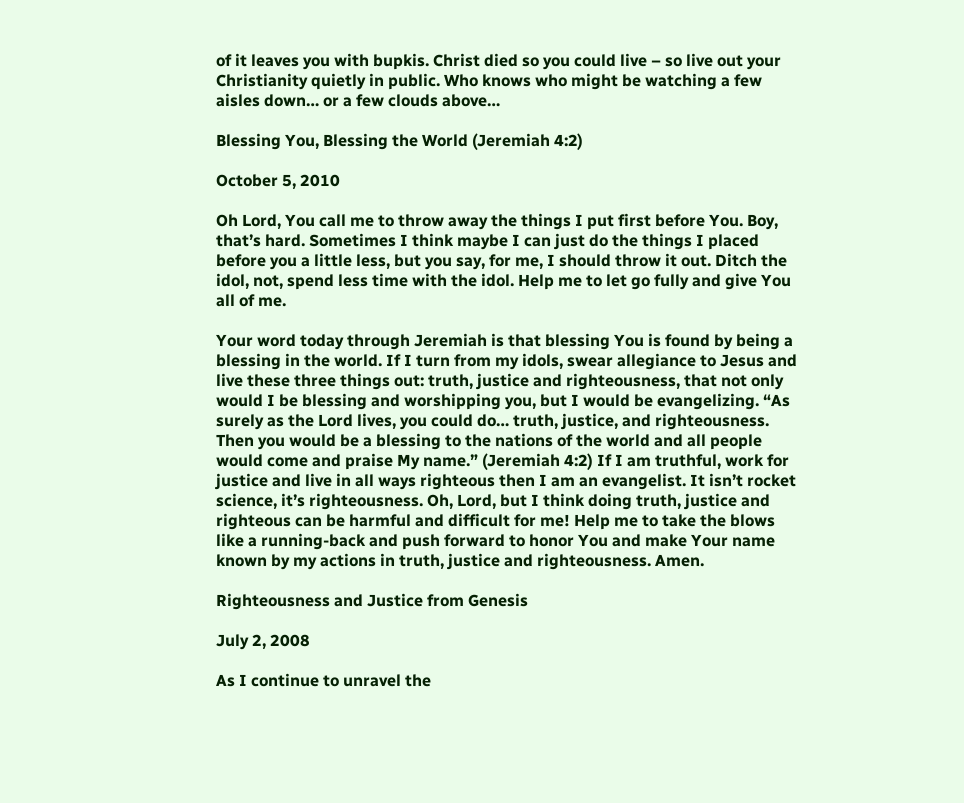of it leaves you with bupkis. Christ died so you could live – so live out your Christianity quietly in public. Who knows who might be watching a few aisles down… or a few clouds above…

Blessing You, Blessing the World (Jeremiah 4:2)

October 5, 2010

Oh Lord, You call me to throw away the things I put first before You. Boy, that’s hard. Sometimes I think maybe I can just do the things I placed before you a little less, but you say, for me, I should throw it out. Ditch the idol, not, spend less time with the idol. Help me to let go fully and give You all of me.

Your word today through Jeremiah is that blessing You is found by being a blessing in the world. If I turn from my idols, swear allegiance to Jesus and live these three things out: truth, justice and righteousness, that not only would I be blessing and worshipping you, but I would be evangelizing. “As surely as the Lord lives, you could do… truth, justice, and righteousness. Then you would be a blessing to the nations of the world and all people would come and praise My name.” (Jeremiah 4:2) If I am truthful, work for justice and live in all ways righteous then I am an evangelist. It isn’t rocket science, it’s righteousness. Oh, Lord, but I think doing truth, justice and righteous can be harmful and difficult for me! Help me to take the blows like a running-back and push forward to honor You and make Your name known by my actions in truth, justice and righteousness. Amen.

Righteousness and Justice from Genesis

July 2, 2008

As I continue to unravel the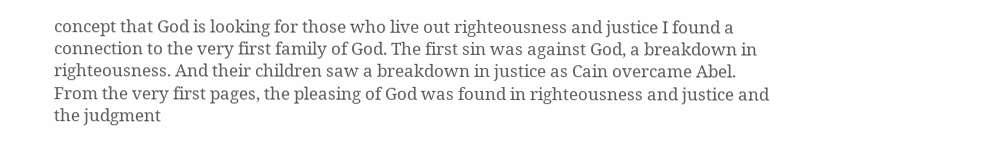concept that God is looking for those who live out righteousness and justice I found a connection to the very first family of God. The first sin was against God, a breakdown in righteousness. And their children saw a breakdown in justice as Cain overcame Abel. From the very first pages, the pleasing of God was found in righteousness and justice and the judgment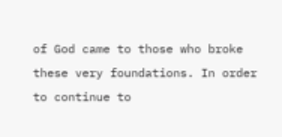of God came to those who broke these very foundations. In order to continue to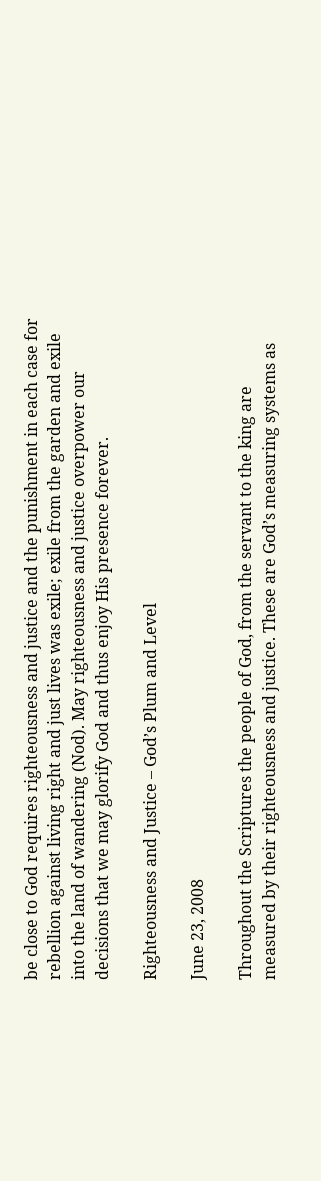be close to God requires righteousness and justice and the punishment in each case for rebellion against living right and just lives was exile; exile from the garden and exile into the land of wandering (Nod). May righteousness and justice overpower our decisions that we may glorify God and thus enjoy His presence forever.

Righteousness and Justice – God’s Plum and Level

June 23, 2008

Throughout the Scriptures the people of God, from the servant to the king are measured by their righteousness and justice. These are God’s measuring systems as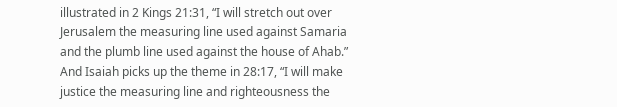illustrated in 2 Kings 21:31, “I will stretch out over Jerusalem the measuring line used against Samaria and the plumb line used against the house of Ahab.” And Isaiah picks up the theme in 28:17, “I will make justice the measuring line and righteousness the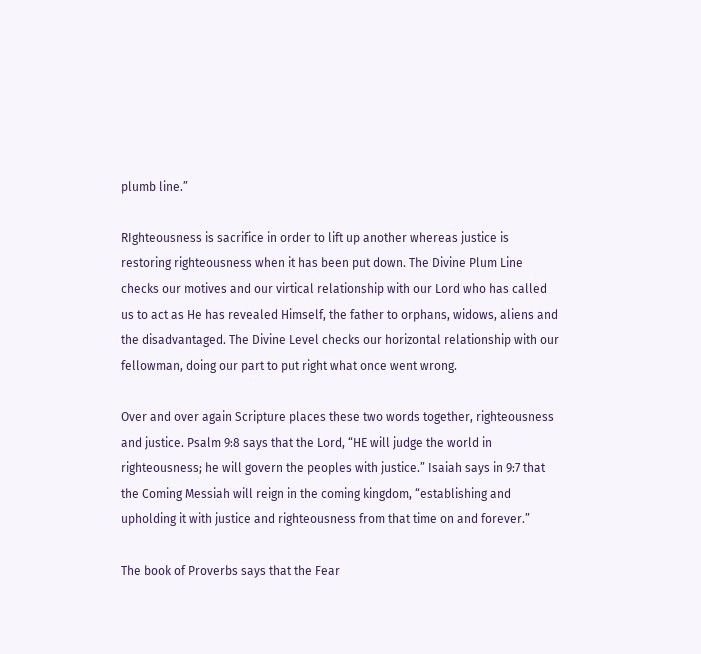plumb line.”

RIghteousness is sacrifice in order to lift up another whereas justice is restoring righteousness when it has been put down. The Divine Plum Line checks our motives and our virtical relationship with our Lord who has called us to act as He has revealed Himself, the father to orphans, widows, aliens and the disadvantaged. The Divine Level checks our horizontal relationship with our fellowman, doing our part to put right what once went wrong.

Over and over again Scripture places these two words together, righteousness and justice. Psalm 9:8 says that the Lord, “HE will judge the world in righteousness; he will govern the peoples with justice.” Isaiah says in 9:7 that the Coming Messiah will reign in the coming kingdom, “establishing and upholding it with justice and righteousness from that time on and forever.”

The book of Proverbs says that the Fear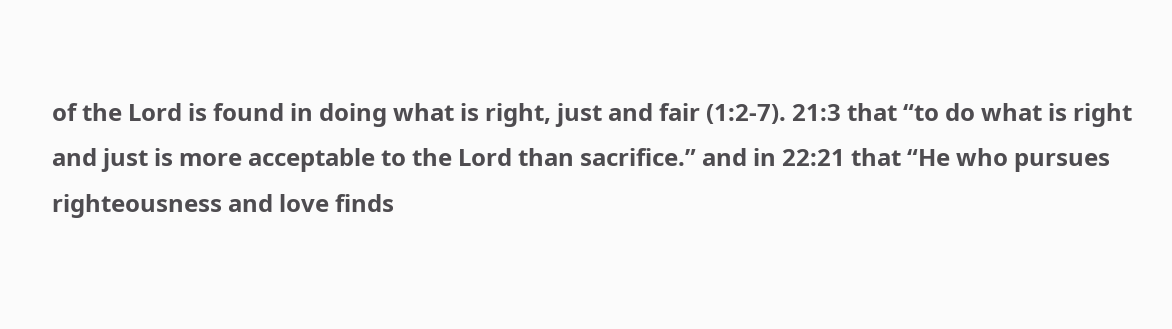of the Lord is found in doing what is right, just and fair (1:2-7). 21:3 that “to do what is right and just is more acceptable to the Lord than sacrifice.” and in 22:21 that “He who pursues righteousness and love finds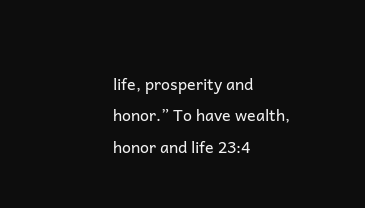life, prosperity and honor.” To have wealth, honor and life 23:4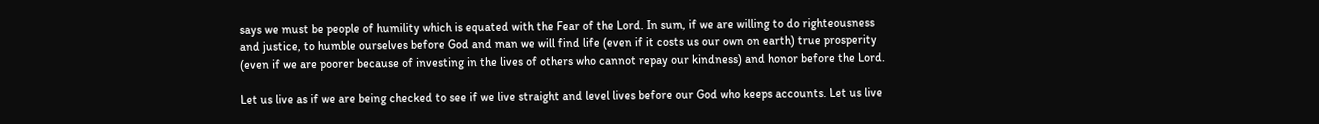says we must be people of humility which is equated with the Fear of the Lord. In sum, if we are willing to do righteousness and justice, to humble ourselves before God and man we will find life (even if it costs us our own on earth) true prosperity (even if we are poorer because of investing in the lives of others who cannot repay our kindness) and honor before the Lord.

Let us live as if we are being checked to see if we live straight and level lives before our God who keeps accounts. Let us live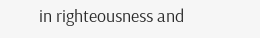in righteousness and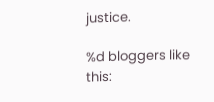justice.

%d bloggers like this: